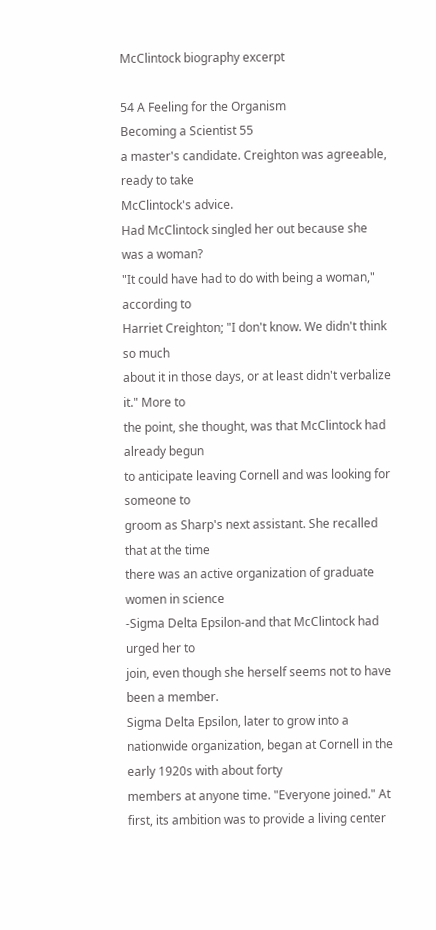McClintock biography excerpt

54 A Feeling for the Organism
Becoming a Scientist 55
a master's candidate. Creighton was agreeable, ready to take
McClintock's advice.
Had McClintock singled her out because she was a woman?
"It could have had to do with being a woman," according to
Harriet Creighton; "I don't know. We didn't think so much
about it in those days, or at least didn't verbalize it." More to
the point, she thought, was that McClintock had already begun
to anticipate leaving Cornell and was looking for someone to
groom as Sharp's next assistant. She recalled that at the time
there was an active organization of graduate women in science
-Sigma Delta Epsilon-and that McClintock had urged her to
join, even though she herself seems not to have been a member.
Sigma Delta Epsilon, later to grow into a nationwide organization, began at Cornell in the early 1920s with about forty
members at anyone time. "Everyone joined." At first, its ambition was to provide a living center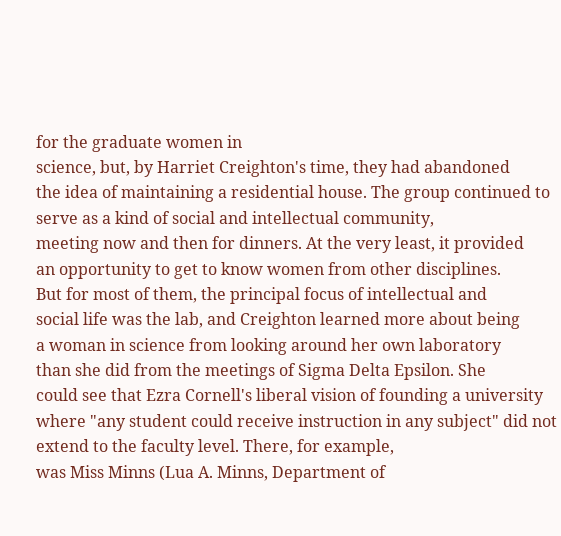for the graduate women in
science, but, by Harriet Creighton's time, they had abandoned
the idea of maintaining a residential house. The group continued to serve as a kind of social and intellectual community,
meeting now and then for dinners. At the very least, it provided
an opportunity to get to know women from other disciplines.
But for most of them, the principal focus of intellectual and
social life was the lab, and Creighton learned more about being
a woman in science from looking around her own laboratory
than she did from the meetings of Sigma Delta Epsilon. She
could see that Ezra Cornell's liberal vision of founding a university where "any student could receive instruction in any subject" did not extend to the faculty level. There, for example,
was Miss Minns (Lua A. Minns, Department of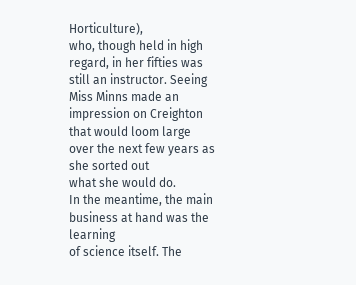Horticulture),
who, though held in high regard, in her fifties was still an instructor. Seeing Miss Minns made an impression on Creighton
that would loom large over the next few years as she sorted out
what she would do.
In the meantime, the main business at hand was the learning
of science itself. The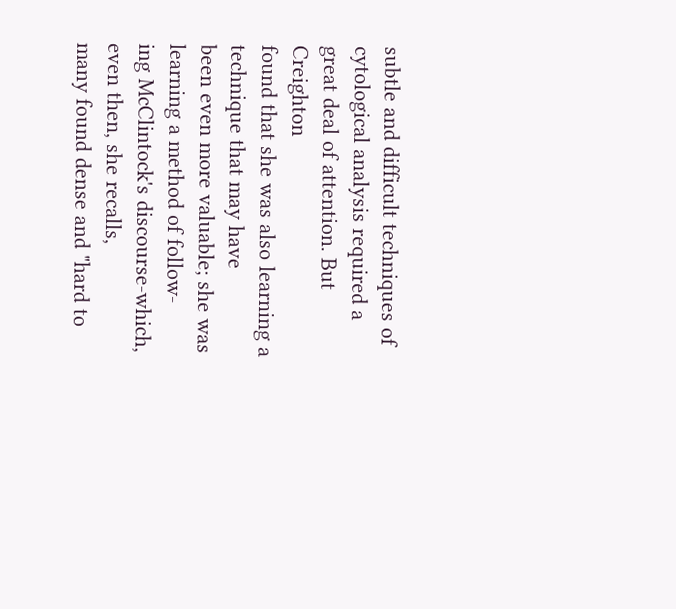subtle and difficult techniques of cytological analysis required a great deal of attention. But Creighton
found that she was also learning a technique that may have
been even more valuable; she was learning a method of follow-
ing McClintock's discourse-which, even then, she recalls,
many found dense and "hard to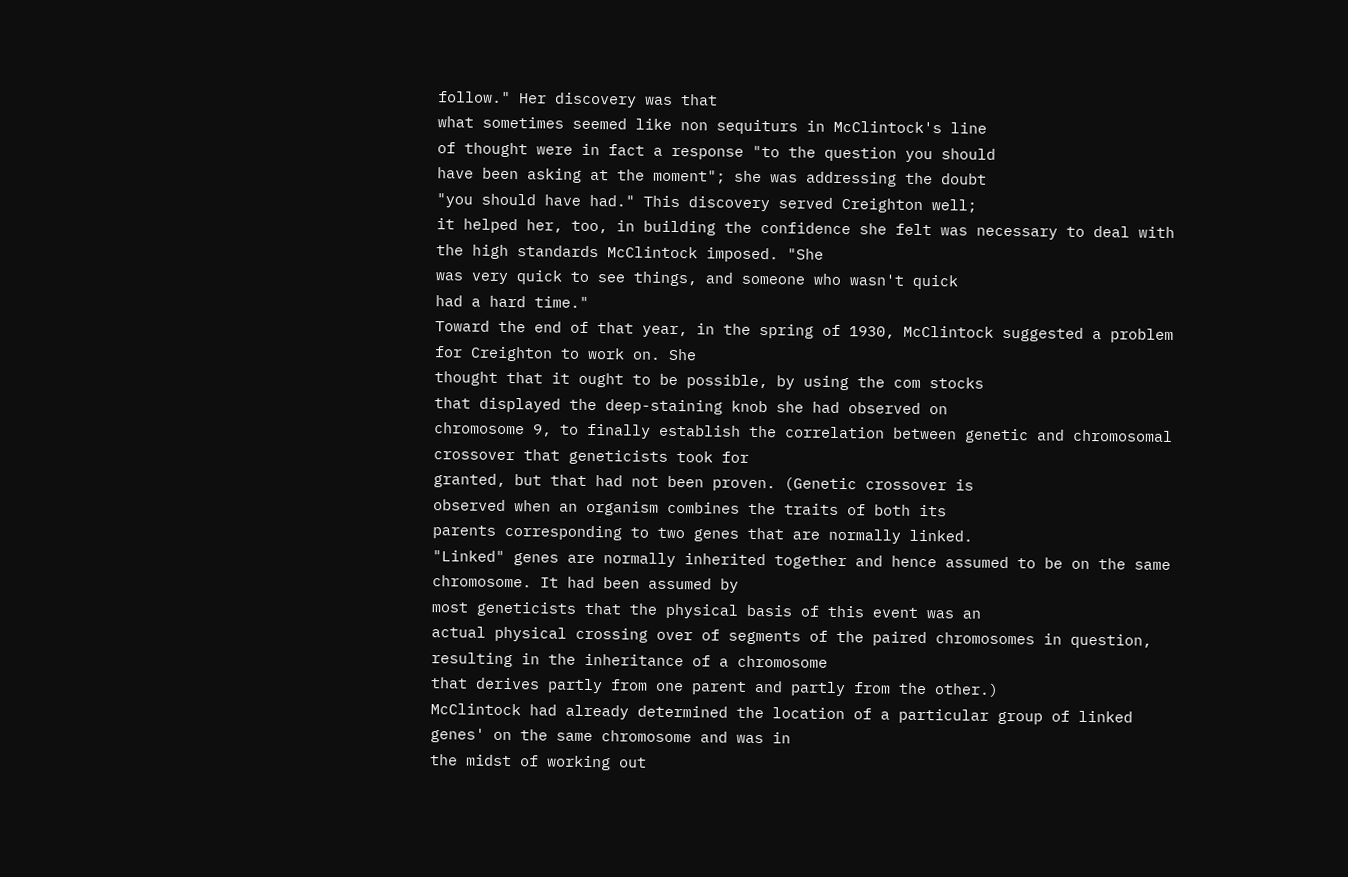follow." Her discovery was that
what sometimes seemed like non sequiturs in McClintock's line
of thought were in fact a response "to the question you should
have been asking at the moment"; she was addressing the doubt
"you should have had." This discovery served Creighton well;
it helped her, too, in building the confidence she felt was necessary to deal with the high standards McClintock imposed. "She
was very quick to see things, and someone who wasn't quick
had a hard time."
Toward the end of that year, in the spring of 1930, McClintock suggested a problem for Creighton to work on. She
thought that it ought to be possible, by using the com stocks
that displayed the deep-staining knob she had observed on
chromosome 9, to finally establish the correlation between genetic and chromosomal crossover that geneticists took for
granted, but that had not been proven. (Genetic crossover is
observed when an organism combines the traits of both its
parents corresponding to two genes that are normally linked.
"Linked" genes are normally inherited together and hence assumed to be on the same chromosome. It had been assumed by
most geneticists that the physical basis of this event was an
actual physical crossing over of segments of the paired chromosomes in question, resulting in the inheritance of a chromosome
that derives partly from one parent and partly from the other.)
McClintock had already determined the location of a particular group of linked genes' on the same chromosome and was in
the midst of working out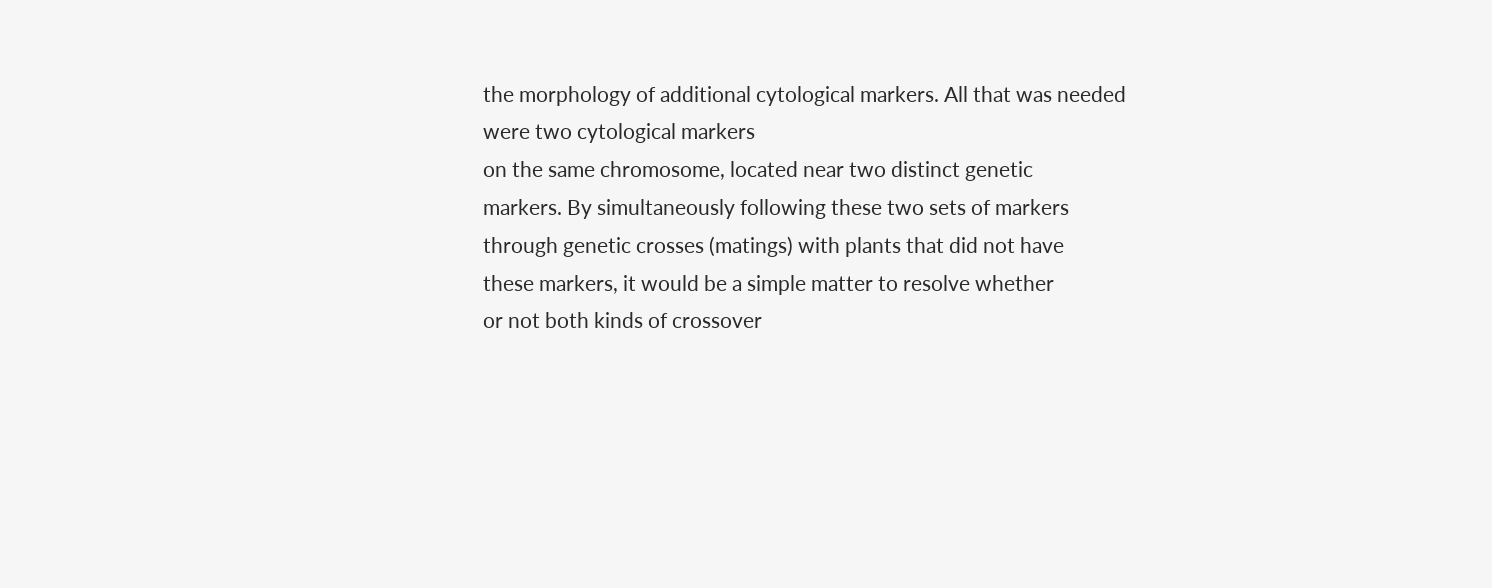the morphology of additional cytological markers. All that was needed were two cytological markers
on the same chromosome, located near two distinct genetic
markers. By simultaneously following these two sets of markers
through genetic crosses (matings) with plants that did not have
these markers, it would be a simple matter to resolve whether
or not both kinds of crossover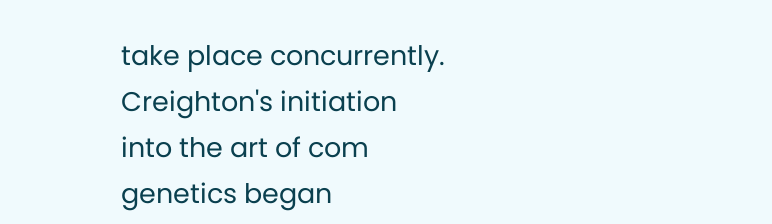take place concurrently. Creighton's initiation into the art of com genetics began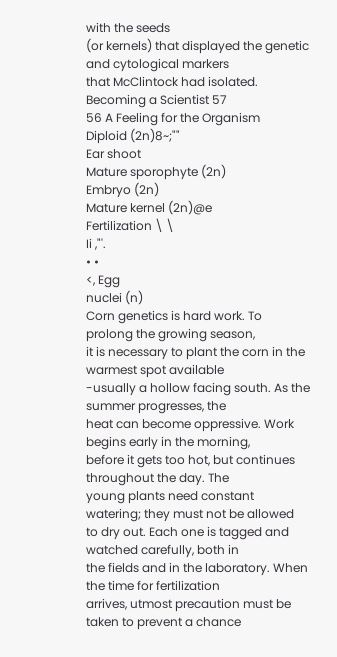with the seeds
(or kernels) that displayed the genetic and cytological markers
that McClintock had isolated.
Becoming a Scientist 57
56 A Feeling for the Organism
Diploid (2n)8~;""
Ear shoot
Mature sporophyte (2n)
Embryo (2n)
Mature kernel (2n)@e
Fertilization \ \
Ii ,"'.
• •
<, Egg
nuclei (n)
Corn genetics is hard work. To prolong the growing season,
it is necessary to plant the corn in the warmest spot available
-usually a hollow facing south. As the summer progresses, the
heat can become oppressive. Work begins early in the morning,
before it gets too hot, but continues throughout the day. The
young plants need constant watering; they must not be allowed
to dry out. Each one is tagged and watched carefully, both in
the fields and in the laboratory. When the time for fertilization
arrives, utmost precaution must be taken to prevent a chance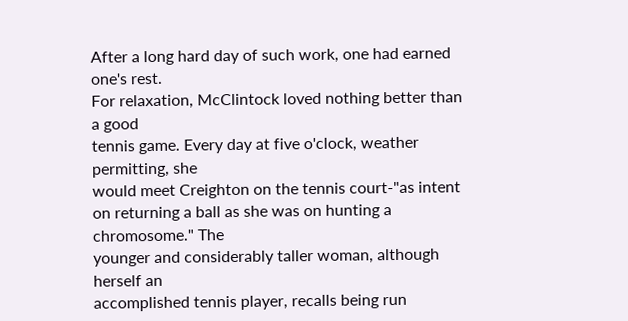After a long hard day of such work, one had earned one's rest.
For relaxation, McClintock loved nothing better than a good
tennis game. Every day at five o'clock, weather permitting, she
would meet Creighton on the tennis court-"as intent on returning a ball as she was on hunting a chromosome." The
younger and considerably taller woman, although herself an
accomplished tennis player, recalls being run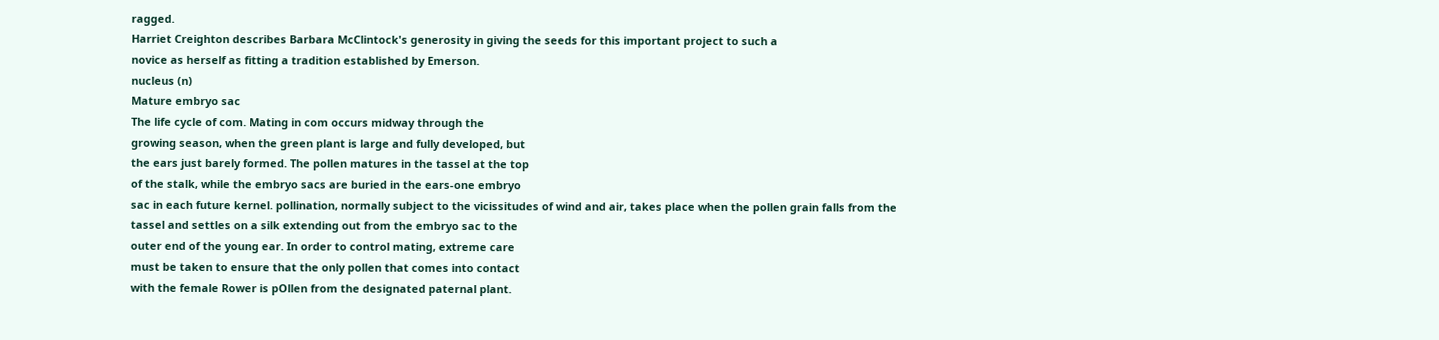ragged.
Harriet Creighton describes Barbara McClintock's generosity in giving the seeds for this important project to such a
novice as herself as fitting a tradition established by Emerson.
nucleus (n)
Mature embryo sac
The life cycle of com. Mating in com occurs midway through the
growing season, when the green plant is large and fully developed, but
the ears just barely formed. The pollen matures in the tassel at the top
of the stalk, while the embryo sacs are buried in the ears-one embryo
sac in each future kernel. pollination, normally subject to the vicissitudes of wind and air, takes place when the pollen grain falls from the
tassel and settles on a silk extending out from the embryo sac to the
outer end of the young ear. In order to control mating, extreme care
must be taken to ensure that the only pollen that comes into contact
with the female Rower is pOllen from the designated paternal plant.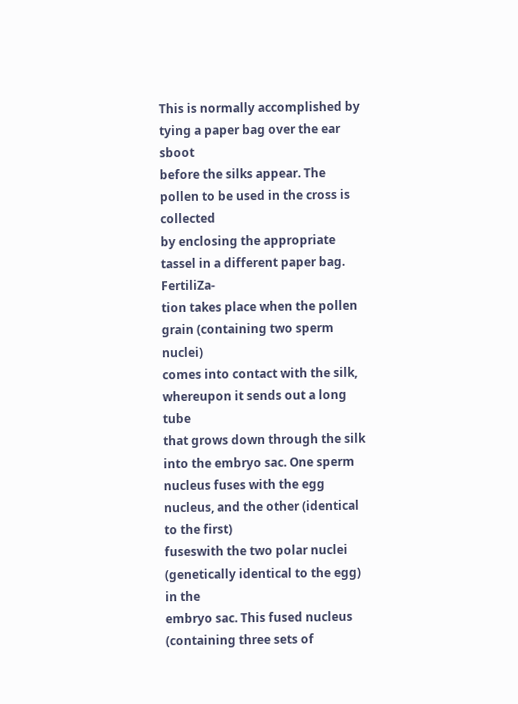This is normally accomplished by tying a paper bag over the ear sboot
before the silks appear. The pollen to be used in the cross is collected
by enclosing the appropriate tassel in a different paper bag. FertiliZa-
tion takes place when the pollen grain (containing two sperm nuclei)
comes into contact with the silk, whereupon it sends out a long tube
that grows down through the silk into the embryo sac. One sperm
nucleus fuses with the egg nucleus, and the other (identical to the first)
fuseswith the two polar nuclei (genetically identical to the egg) in the
embryo sac. This fused nucleus (containing three sets of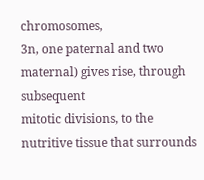chromosomes,
3n, one paternal and two maternal) gives rise, through subsequent
mitotic divisions, to the nutritive tissue that surrounds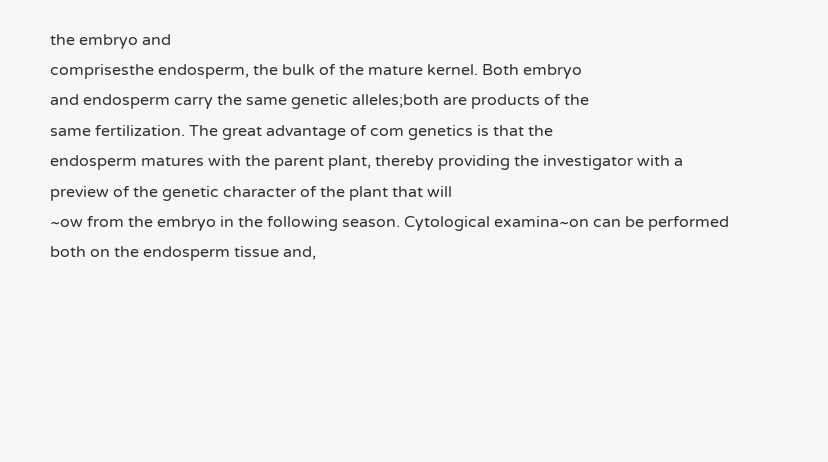the embryo and
comprisesthe endosperm, the bulk of the mature kernel. Both embryo
and endosperm carry the same genetic alleles;both are products of the
same fertilization. The great advantage of com genetics is that the
endosperm matures with the parent plant, thereby providing the investigator with a preview of the genetic character of the plant that will
~ow from the embryo in the following season. Cytological examina~on can be performed both on the endosperm tissue and,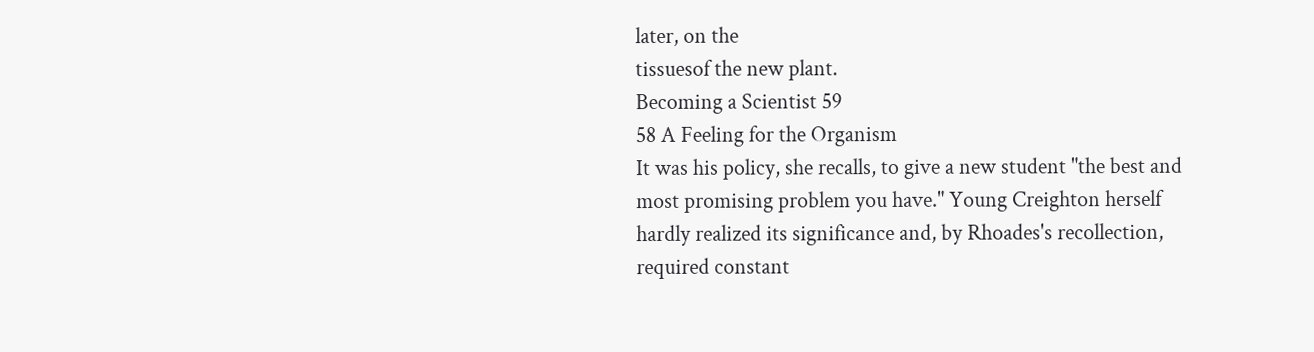later, on the
tissuesof the new plant.
Becoming a Scientist 59
58 A Feeling for the Organism
It was his policy, she recalls, to give a new student "the best and
most promising problem you have." Young Creighton herself
hardly realized its significance and, by Rhoades's recollection,
required constant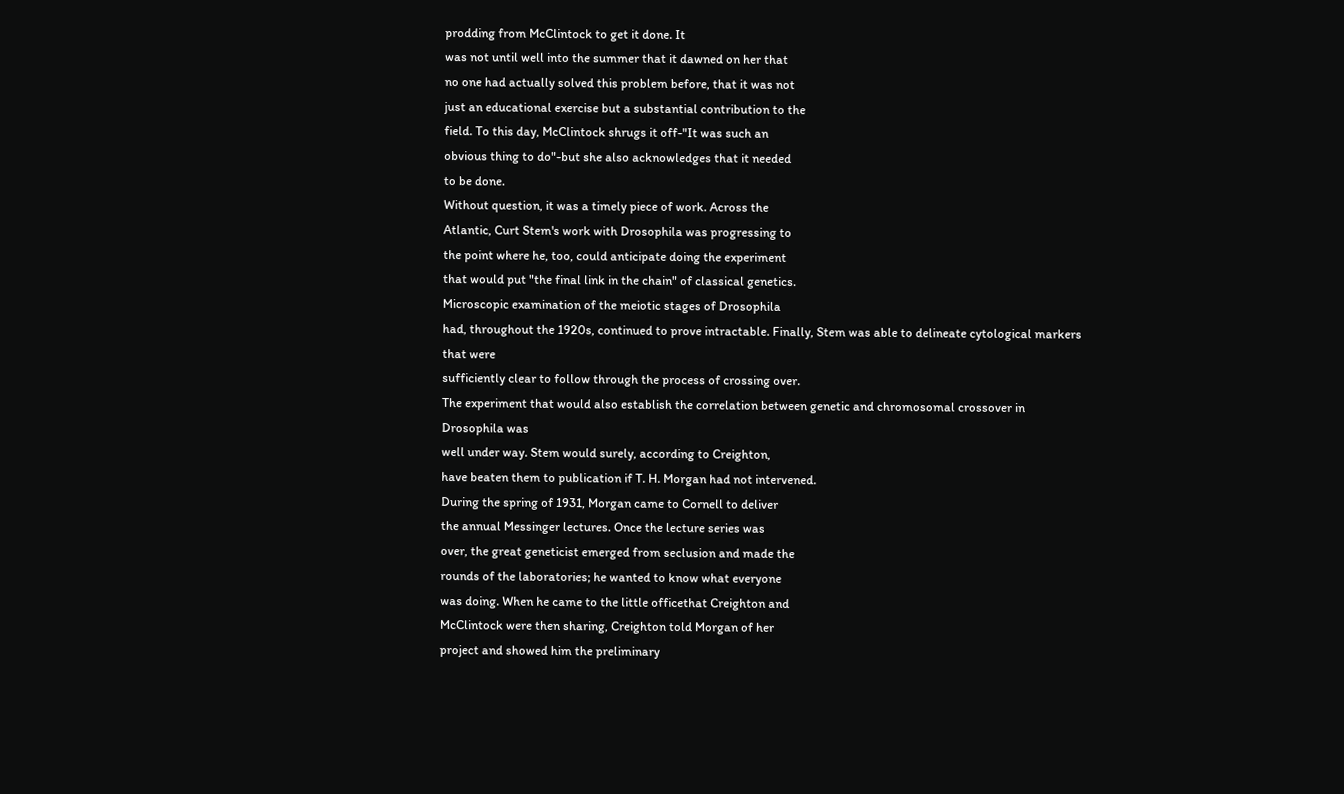prodding from McClintock to get it done. It
was not until well into the summer that it dawned on her that
no one had actually solved this problem before, that it was not
just an educational exercise but a substantial contribution to the
field. To this day, McClintock shrugs it off-"It was such an
obvious thing to do"-but she also acknowledges that it needed
to be done.
Without question, it was a timely piece of work. Across the
Atlantic, Curt Stem's work with Drosophila was progressing to
the point where he, too, could anticipate doing the experiment
that would put "the final link in the chain" of classical genetics.
Microscopic examination of the meiotic stages of Drosophila
had, throughout the 1920s, continued to prove intractable. Finally, Stem was able to delineate cytological markers that were
sufficiently clear to follow through the process of crossing over.
The experiment that would also establish the correlation between genetic and chromosomal crossover in Drosophila was
well under way. Stem would surely, according to Creighton,
have beaten them to publication if T. H. Morgan had not intervened.
During the spring of 1931, Morgan came to Cornell to deliver
the annual Messinger lectures. Once the lecture series was
over, the great geneticist emerged from seclusion and made the
rounds of the laboratories; he wanted to know what everyone
was doing. When he came to the little officethat Creighton and
McClintock were then sharing, Creighton told Morgan of her
project and showed him the preliminary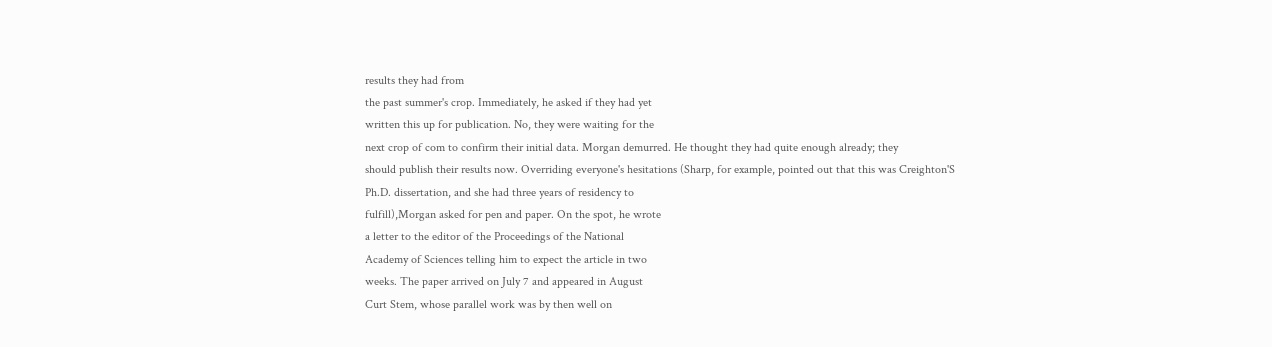results they had from
the past summer's crop. Immediately, he asked if they had yet
written this up for publication. No, they were waiting for the
next crop of com to confirm their initial data. Morgan demurred. He thought they had quite enough already; they
should publish their results now. Overriding everyone's hesitations (Sharp, for example, pointed out that this was Creighton'S
Ph.D. dissertation, and she had three years of residency to
fulfill),Morgan asked for pen and paper. On the spot, he wrote
a letter to the editor of the Proceedings of the National
Academy of Sciences telling him to expect the article in two
weeks. The paper arrived on July 7 and appeared in August
Curt Stem, whose parallel work was by then well on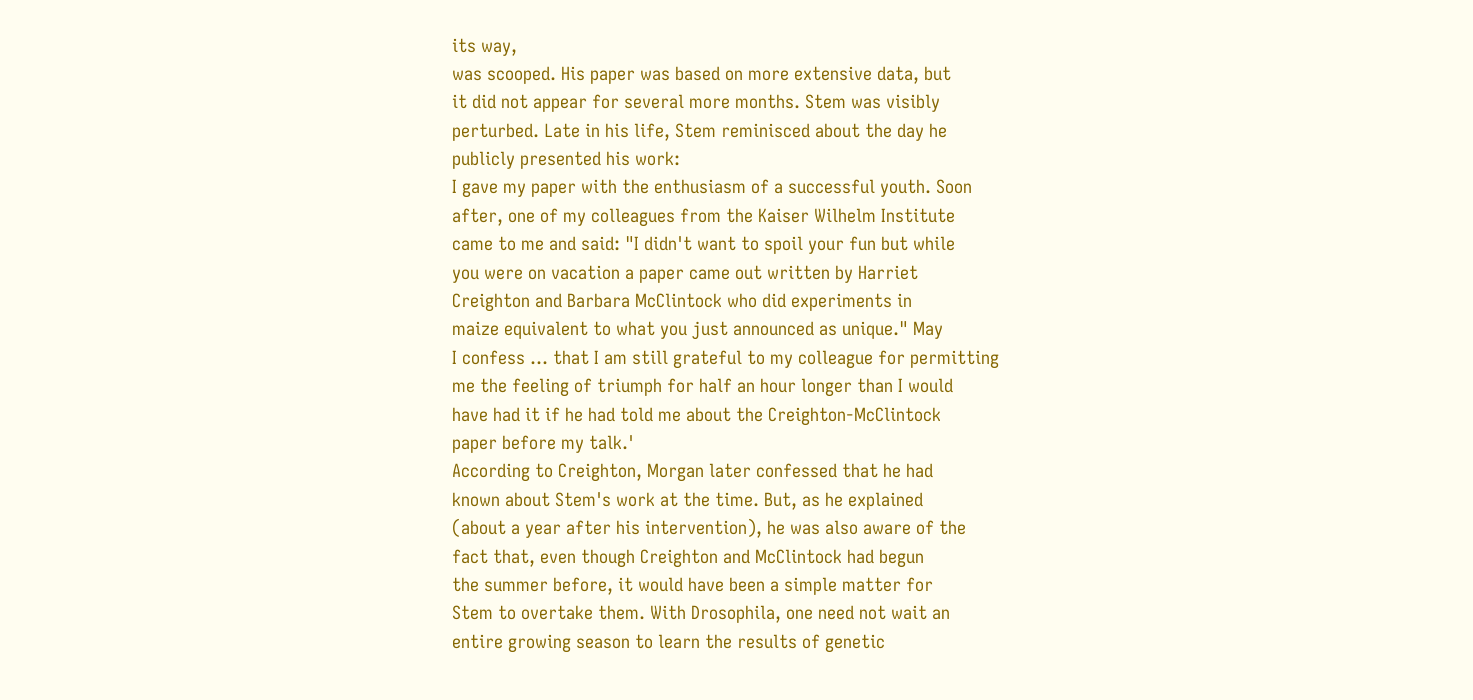its way,
was scooped. His paper was based on more extensive data, but
it did not appear for several more months. Stem was visibly
perturbed. Late in his life, Stem reminisced about the day he
publicly presented his work:
I gave my paper with the enthusiasm of a successful youth. Soon
after, one of my colleagues from the Kaiser Wilhelm Institute
came to me and said: "I didn't want to spoil your fun but while
you were on vacation a paper came out written by Harriet
Creighton and Barbara McClintock who did experiments in
maize equivalent to what you just announced as unique." May
I confess ... that I am still grateful to my colleague for permitting
me the feeling of triumph for half an hour longer than I would
have had it if he had told me about the Creighton-McClintock
paper before my talk.'
According to Creighton, Morgan later confessed that he had
known about Stem's work at the time. But, as he explained
(about a year after his intervention), he was also aware of the
fact that, even though Creighton and McClintock had begun
the summer before, it would have been a simple matter for
Stem to overtake them. With Drosophila, one need not wait an
entire growing season to learn the results of genetic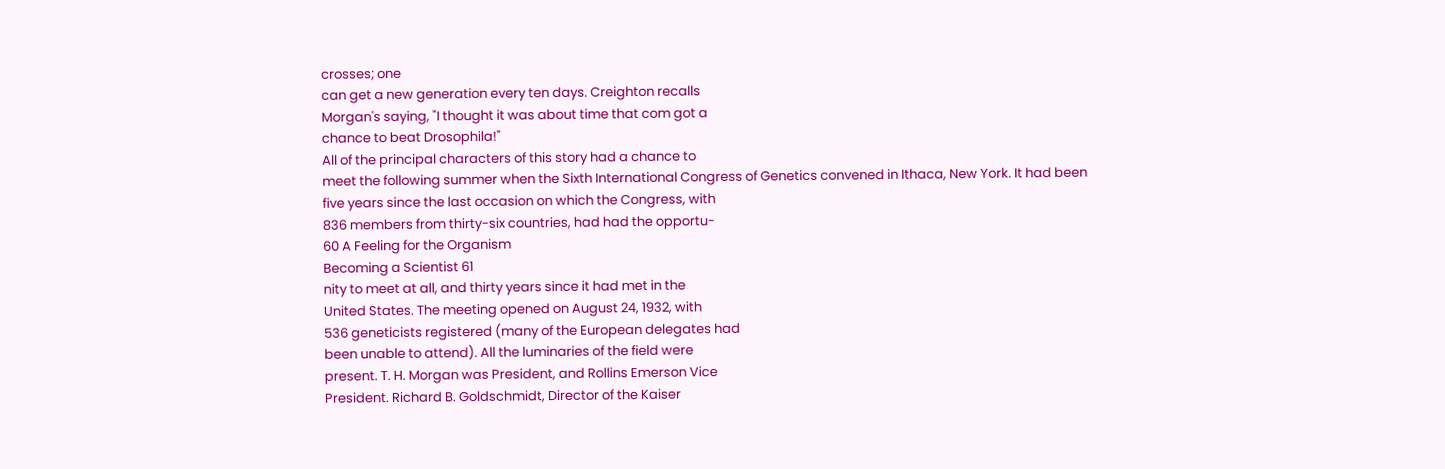crosses; one
can get a new generation every ten days. Creighton recalls
Morgan's saying, "I thought it was about time that com got a
chance to beat Drosophila!"
All of the principal characters of this story had a chance to
meet the following summer when the Sixth International Congress of Genetics convened in Ithaca, New York. It had been
five years since the last occasion on which the Congress, with
836 members from thirty-six countries, had had the opportu-
60 A Feeling for the Organism
Becoming a Scientist 61
nity to meet at all, and thirty years since it had met in the
United States. The meeting opened on August 24, 1932, with
536 geneticists registered (many of the European delegates had
been unable to attend). All the luminaries of the field were
present. T. H. Morgan was President, and Rollins Emerson Vice
President. Richard B. Goldschmidt, Director of the Kaiser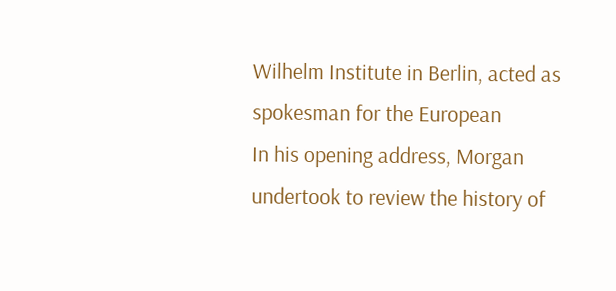Wilhelm Institute in Berlin, acted as spokesman for the European
In his opening address, Morgan undertook to review the history of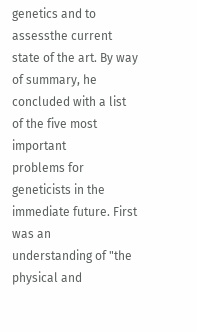genetics and to assessthe current state of the art. By way
of summary, he concluded with a list of the five most important
problems for geneticists in the immediate future. First was an
understanding of "the physical and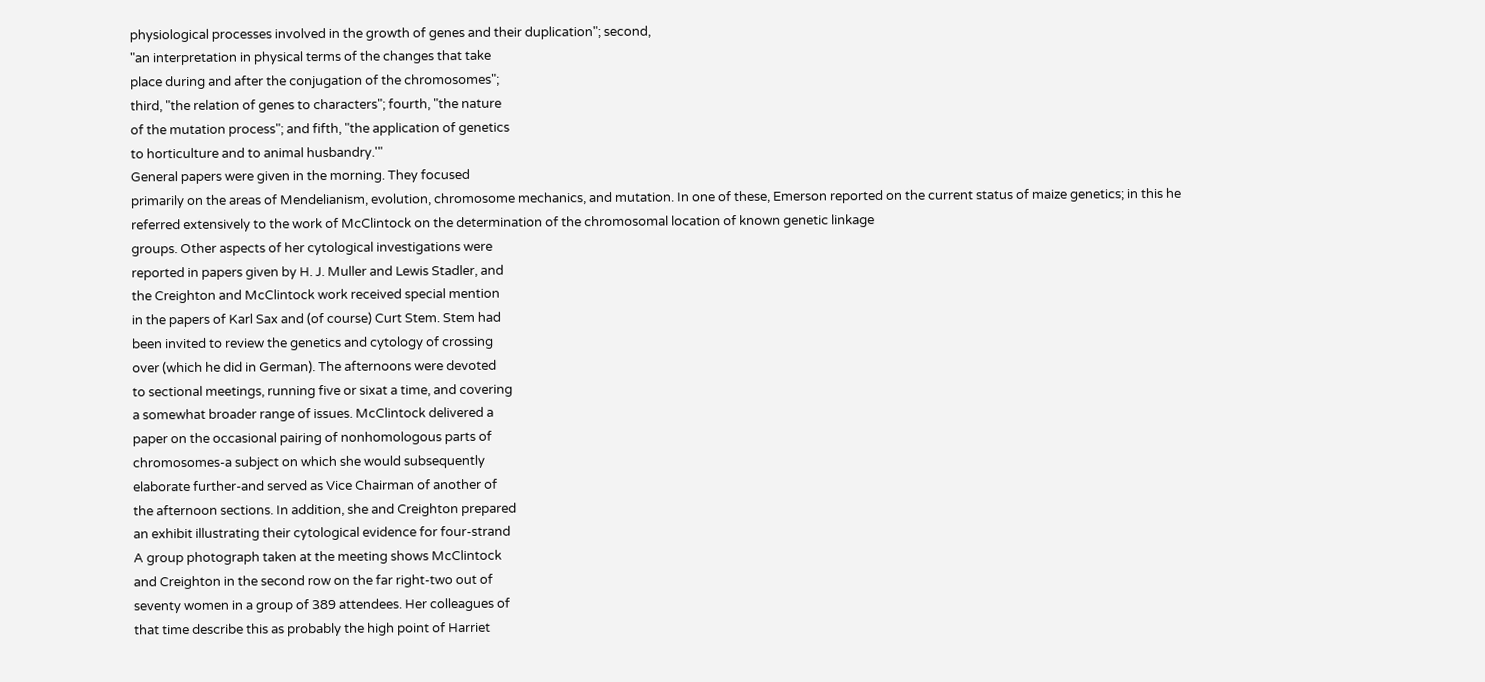physiological processes involved in the growth of genes and their duplication"; second,
"an interpretation in physical terms of the changes that take
place during and after the conjugation of the chromosomes";
third, "the relation of genes to characters"; fourth, "the nature
of the mutation process"; and fifth, "the application of genetics
to horticulture and to animal husbandry.'"
General papers were given in the morning. They focused
primarily on the areas of Mendelianism, evolution, chromosome mechanics, and mutation. In one of these, Emerson reported on the current status of maize genetics; in this he
referred extensively to the work of McClintock on the determination of the chromosomal location of known genetic linkage
groups. Other aspects of her cytological investigations were
reported in papers given by H. J. Muller and Lewis Stadler, and
the Creighton and McClintock work received special mention
in the papers of Karl Sax and (of course) Curt Stem. Stem had
been invited to review the genetics and cytology of crossing
over (which he did in German). The afternoons were devoted
to sectional meetings, running five or sixat a time, and covering
a somewhat broader range of issues. McClintock delivered a
paper on the occasional pairing of nonhomologous parts of
chromosomes-a subject on which she would subsequently
elaborate further-and served as Vice Chairman of another of
the afternoon sections. In addition, she and Creighton prepared
an exhibit illustrating their cytological evidence for four-strand
A group photograph taken at the meeting shows McClintock
and Creighton in the second row on the far right-two out of
seventy women in a group of 389 attendees. Her colleagues of
that time describe this as probably the high point of Harriet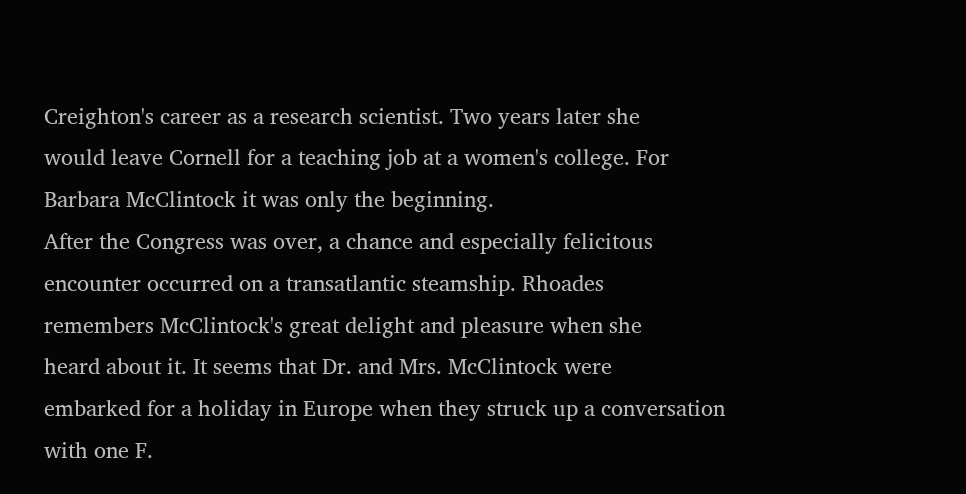Creighton's career as a research scientist. Two years later she
would leave Cornell for a teaching job at a women's college. For
Barbara McClintock it was only the beginning.
After the Congress was over, a chance and especially felicitous encounter occurred on a transatlantic steamship. Rhoades
remembers McClintock's great delight and pleasure when she
heard about it. It seems that Dr. and Mrs. McClintock were
embarked for a holiday in Europe when they struck up a conversation with one F.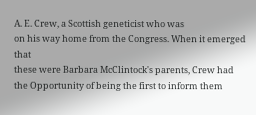A. E. Crew, a Scottish geneticist who was
on his way home from the Congress. When it emerged that
these were Barbara McClintock's parents, Crew had the Opportunity of being the first to inform them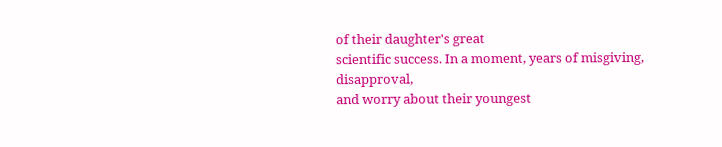of their daughter's great
scientific success. In a moment, years of misgiving, disapproval,
and worry about their youngest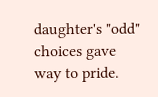daughter's "odd" choices gave
way to pride.